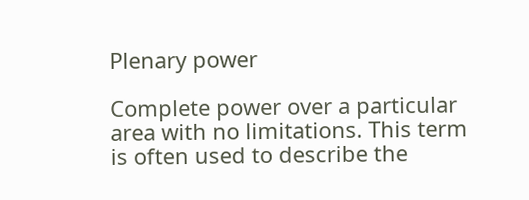Plenary power

Complete power over a particular area with no limitations. This term is often used to describe the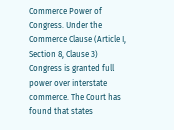Commerce Power of Congress. Under the Commerce Clause (Article I, Section 8, Clause 3) Congress is granted full power over interstate commerce. The Court has found that states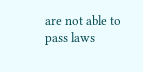are not able to pass laws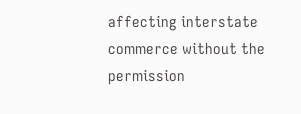affecting interstate commerce without the permission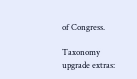of Congress.

Taxonomy upgrade extras: